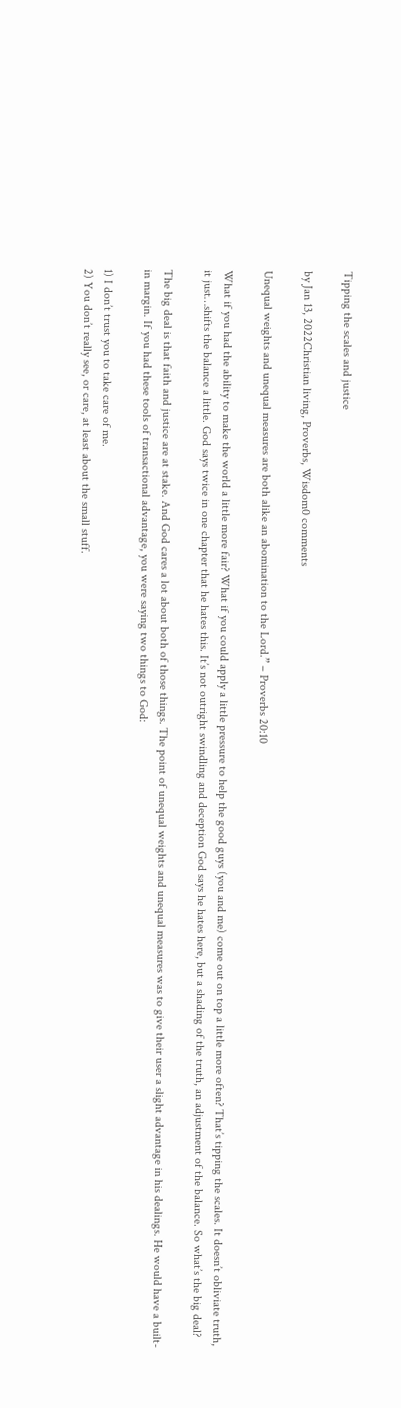Tipping the scales and justice

by Jan 13, 2022Christian living, Proverbs, Wisdom0 comments

Unequal weights and unequal measures are both alike an abomination to the Lord.” – Proverbs 20:10

What if you had the ability to make the world a little more fair? What if you could apply a little pressure to help the good guys (you and me) come out on top a little more often? That’s tipping the scales. It doesn’t obliviate truth, it just…shifts the balance a little. God says twice in one chapter that he hates this. It’s not outright swindling and deception God says he hates here, but a shading of the truth, an adjustment of the balance. So what’s the big deal?

The big deal is that faith and justice are at stake. And God cares a lot about both of those things. The point of unequal weights and unequal measures was to give their user a slight advantage in his dealings. He would have a built-in margin. If you had these tools of transactional advantage, you were saying two things to God:

1) I don’t trust you to take care of me.
2) You don’t really see, or care, at least about the small stuff.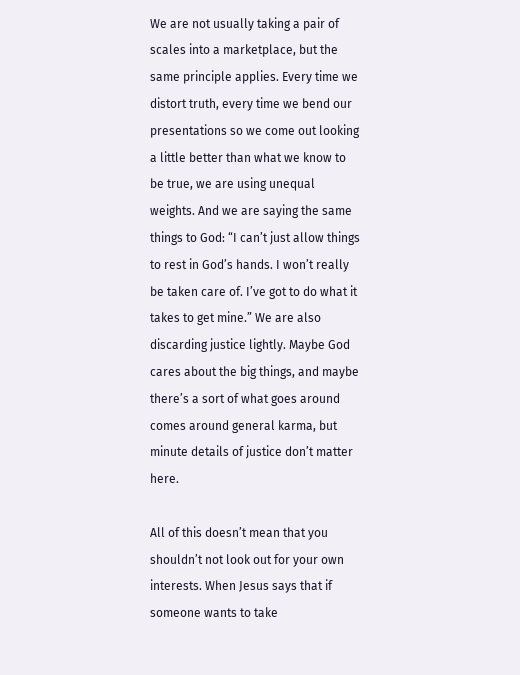We are not usually taking a pair of scales into a marketplace, but the same principle applies. Every time we distort truth, every time we bend our presentations so we come out looking a little better than what we know to be true, we are using unequal weights. And we are saying the same things to God: “I can’t just allow things to rest in God’s hands. I won’t really be taken care of. I’ve got to do what it takes to get mine.” We are also discarding justice lightly. Maybe God cares about the big things, and maybe there’s a sort of what goes around comes around general karma, but minute details of justice don’t matter here.

All of this doesn’t mean that you shouldn’t not look out for your own interests. When Jesus says that if someone wants to take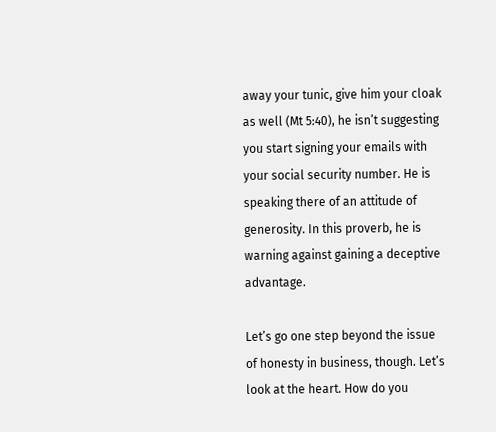away your tunic, give him your cloak as well (Mt 5:40), he isn’t suggesting you start signing your emails with your social security number. He is speaking there of an attitude of generosity. In this proverb, he is warning against gaining a deceptive advantage.

Let’s go one step beyond the issue of honesty in business, though. Let’s look at the heart. How do you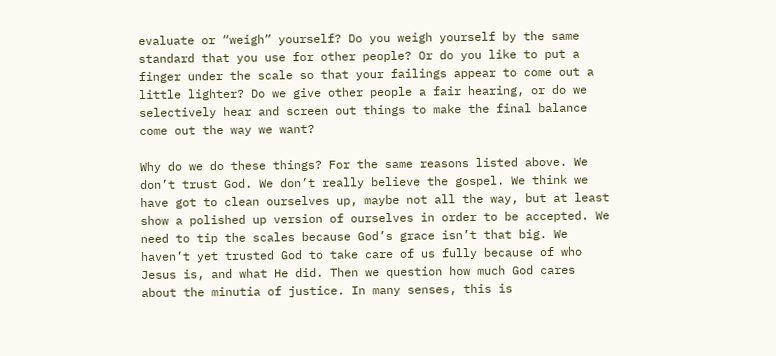evaluate or “weigh” yourself? Do you weigh yourself by the same standard that you use for other people? Or do you like to put a finger under the scale so that your failings appear to come out a little lighter? Do we give other people a fair hearing, or do we selectively hear and screen out things to make the final balance come out the way we want?

Why do we do these things? For the same reasons listed above. We don’t trust God. We don’t really believe the gospel. We think we have got to clean ourselves up, maybe not all the way, but at least show a polished up version of ourselves in order to be accepted. We need to tip the scales because God’s grace isn’t that big. We haven’t yet trusted God to take care of us fully because of who Jesus is, and what He did. Then we question how much God cares about the minutia of justice. In many senses, this is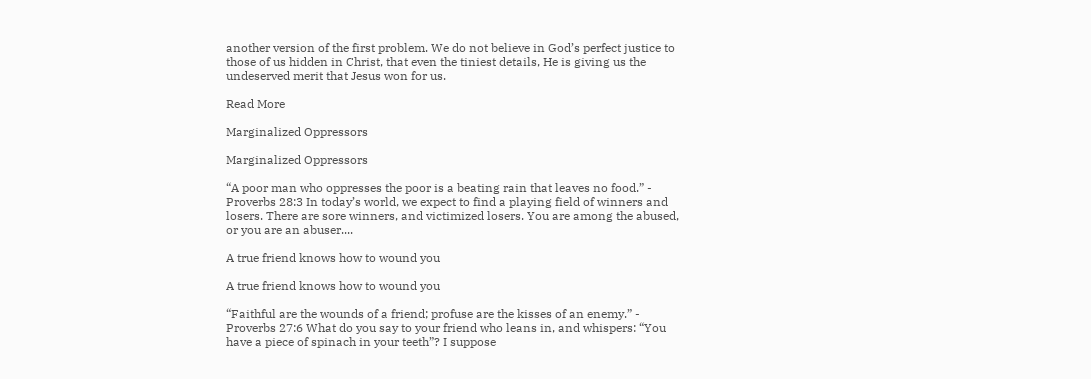another version of the first problem. We do not believe in God’s perfect justice to those of us hidden in Christ, that even the tiniest details, He is giving us the undeserved merit that Jesus won for us.

Read More

Marginalized Oppressors

Marginalized Oppressors

“A poor man who oppresses the poor is a beating rain that leaves no food.” - Proverbs 28:3 In today’s world, we expect to find a playing field of winners and losers. There are sore winners, and victimized losers. You are among the abused, or you are an abuser....

A true friend knows how to wound you

A true friend knows how to wound you

“Faithful are the wounds of a friend; profuse are the kisses of an enemy.” - Proverbs 27:6 What do you say to your friend who leans in, and whispers: “You have a piece of spinach in your teeth”? I suppose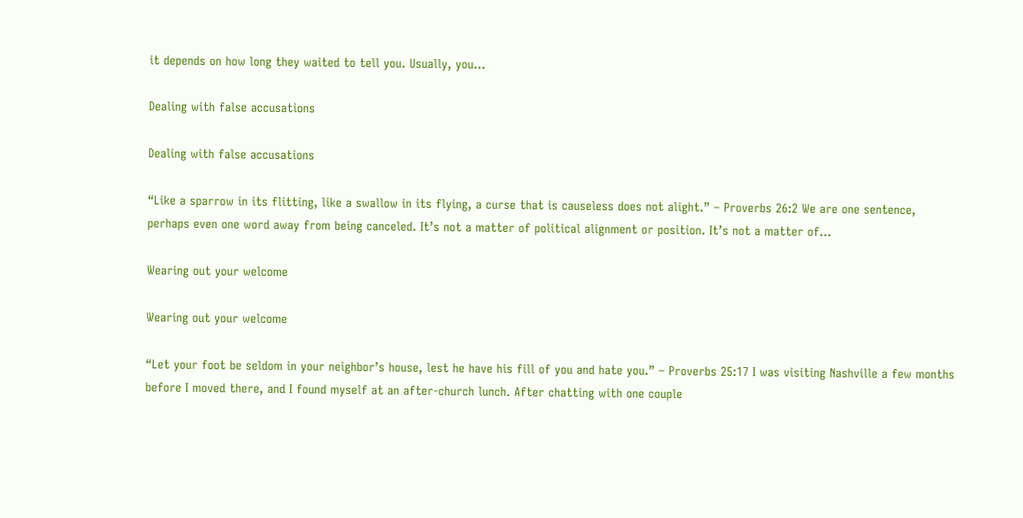it depends on how long they waited to tell you. Usually, you...

Dealing with false accusations

Dealing with false accusations

“Like a sparrow in its flitting, like a swallow in its flying, a curse that is causeless does not alight.” – Proverbs 26:2 We are one sentence, perhaps even one word away from being canceled. It’s not a matter of political alignment or position. It’s not a matter of...

Wearing out your welcome

Wearing out your welcome

“Let your foot be seldom in your neighbor’s house, lest he have his fill of you and hate you.” – Proverbs 25:17 I was visiting Nashville a few months before I moved there, and I found myself at an after-church lunch. After chatting with one couple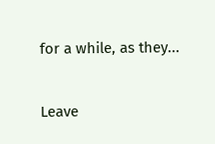for a while, as they...

Leave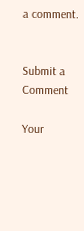a comment.


Submit a Comment

Your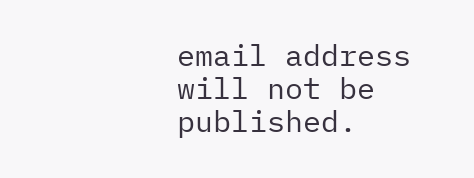email address will not be published.